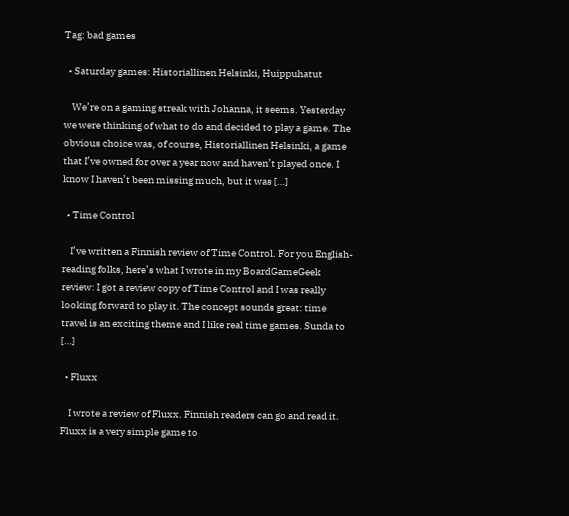Tag: bad games

  • Saturday games: Historiallinen Helsinki, Huippuhatut

    We’re on a gaming streak with Johanna, it seems. Yesterday we were thinking of what to do and decided to play a game. The obvious choice was, of course, Historiallinen Helsinki, a game that I’ve owned for over a year now and haven’t played once. I know I haven’t been missing much, but it was […]

  • Time Control

    I’ve written a Finnish review of Time Control. For you English-reading folks, here’s what I wrote in my BoardGameGeek review: I got a review copy of Time Control and I was really looking forward to play it. The concept sounds great: time travel is an exciting theme and I like real time games. Sunda to […]

  • Fluxx

    I wrote a review of Fluxx. Finnish readers can go and read it. Fluxx is a very simple game to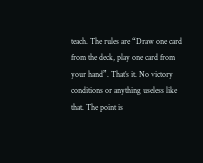teach. The rules are “Draw one card from the deck, play one card from your hand”. That’s it. No victory conditions or anything useless like that. The point is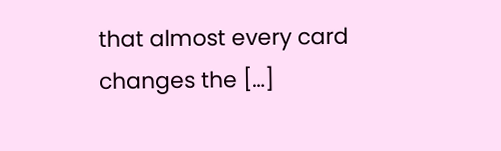that almost every card changes the […]